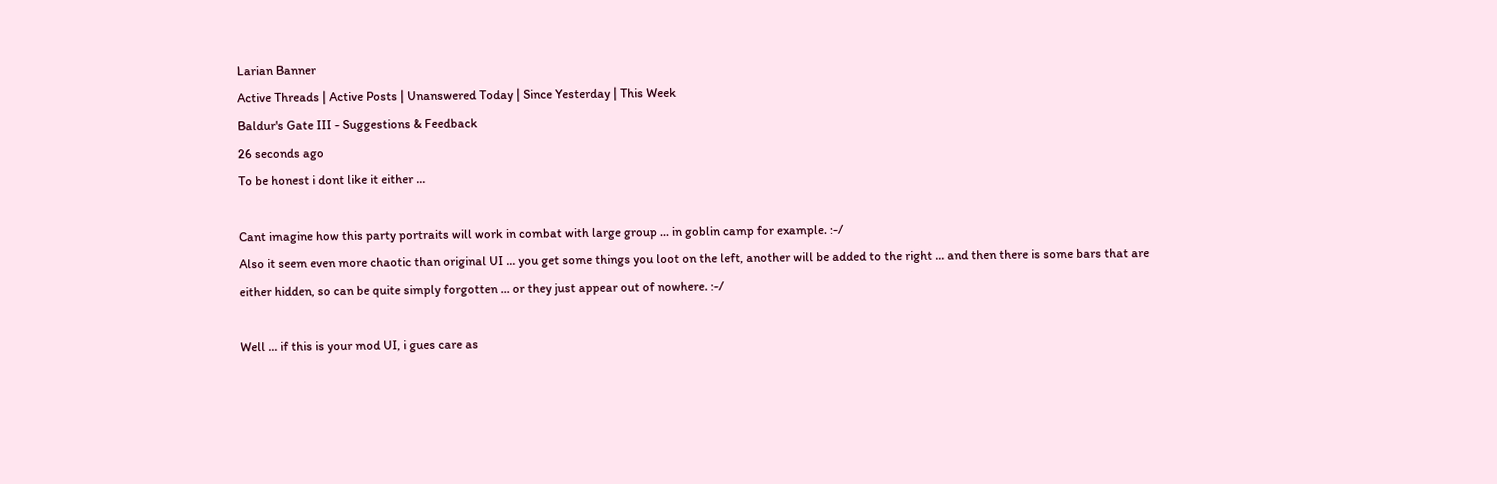Larian Banner
Active Threads | Active Posts | Unanswered Today | Since Yesterday | This Week
Baldur's Gate III - Suggestions & Feedback
26 seconds ago
To be honest i dont like it either ...

Cant imagine how this party portraits will work in combat with large group ... in goblin camp for example. :-/
Also it seem even more chaotic than original UI ... you get some things you loot on the left, another will be added to the right ... and then there is some bars that are either hidden, so can be quite simply forgotten ... or they just appear out of nowhere. :-/

Well ... if this is your mod UI, i gues care as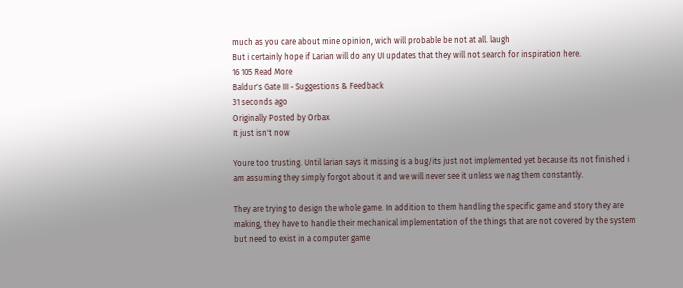much as you care about mine opinion, wich will probable be not at all. laugh
But i certainly hope if Larian will do any UI updates that they will not search for inspiration here.
16 105 Read More
Baldur's Gate III - Suggestions & Feedback
31 seconds ago
Originally Posted by Orbax
It just isn't now

Youre too trusting. Until larian says it missing is a bug/its just not implemented yet because its not finished i am assuming they simply forgot about it and we will never see it unless we nag them constantly.

They are trying to design the whole game. In addition to them handling the specific game and story they are making, they have to handle their mechanical implementation of the things that are not covered by the system but need to exist in a computer game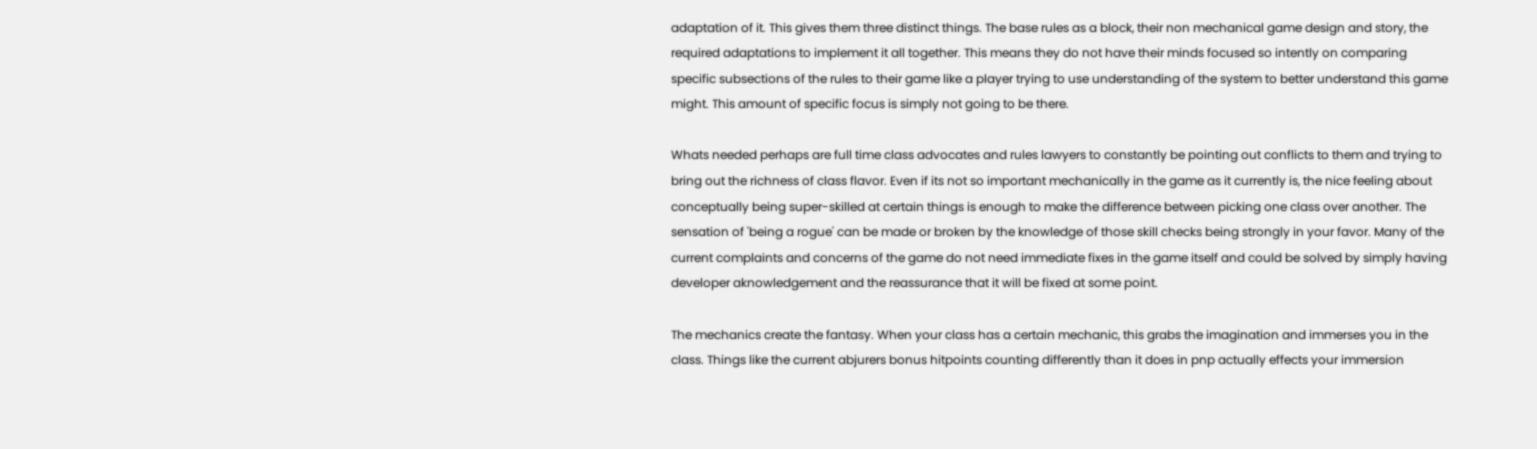adaptation of it. This gives them three distinct things. The base rules as a block, their non mechanical game design and story, the required adaptations to implement it all together. This means they do not have their minds focused so intently on comparing specific subsections of the rules to their game like a player trying to use understanding of the system to better understand this game might. This amount of specific focus is simply not going to be there.

Whats needed perhaps are full time class advocates and rules lawyers to constantly be pointing out conflicts to them and trying to bring out the richness of class flavor. Even if its not so important mechanically in the game as it currently is, the nice feeling about conceptually being super-skilled at certain things is enough to make the difference between picking one class over another. The sensation of 'being a rogue' can be made or broken by the knowledge of those skill checks being strongly in your favor. Many of the current complaints and concerns of the game do not need immediate fixes in the game itself and could be solved by simply having developer aknowledgement and the reassurance that it will be fixed at some point.

The mechanics create the fantasy. When your class has a certain mechanic, this grabs the imagination and immerses you in the class. Things like the current abjurers bonus hitpoints counting differently than it does in pnp actually effects your immersion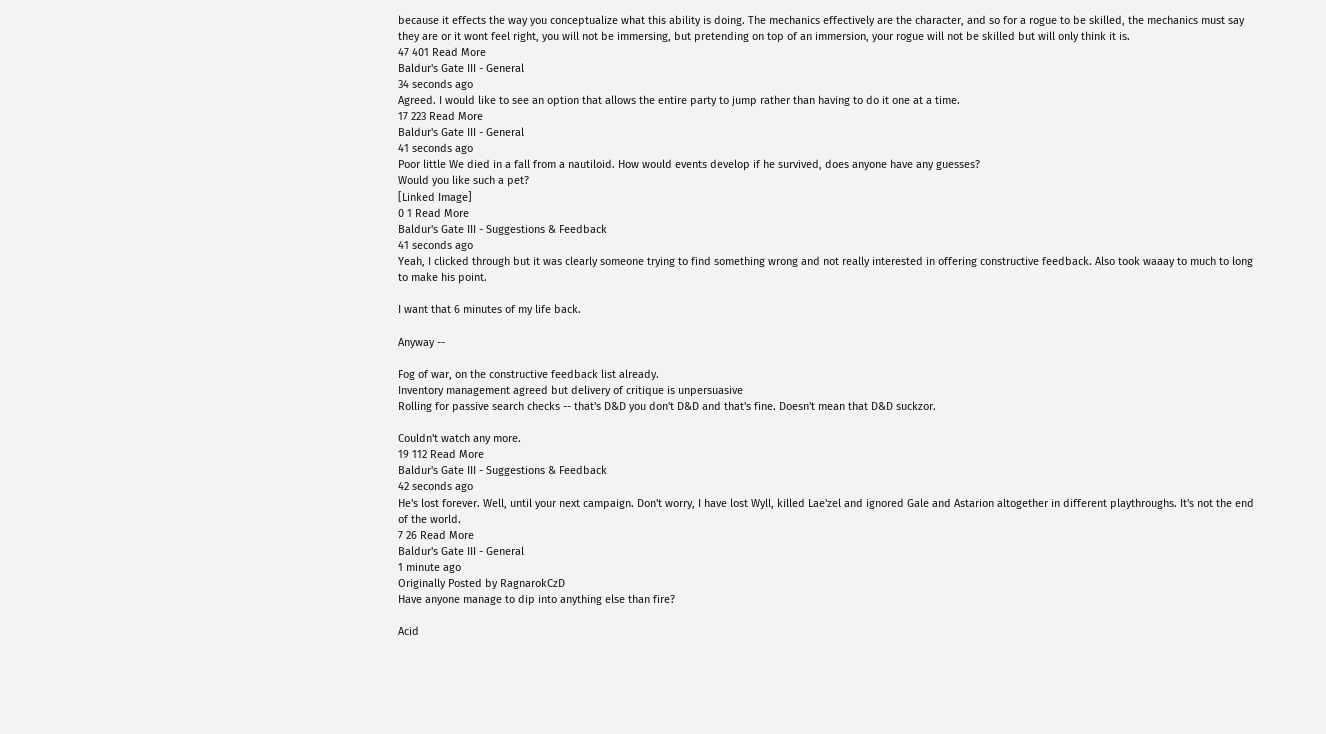because it effects the way you conceptualize what this ability is doing. The mechanics effectively are the character, and so for a rogue to be skilled, the mechanics must say they are or it wont feel right, you will not be immersing, but pretending on top of an immersion, your rogue will not be skilled but will only think it is.
47 401 Read More
Baldur's Gate III - General
34 seconds ago
Agreed. I would like to see an option that allows the entire party to jump rather than having to do it one at a time.
17 223 Read More
Baldur's Gate III - General
41 seconds ago
Poor little We died in a fall from a nautiloid. How would events develop if he survived, does anyone have any guesses?
Would you like such a pet?
[Linked Image]
0 1 Read More
Baldur's Gate III - Suggestions & Feedback
41 seconds ago
Yeah, I clicked through but it was clearly someone trying to find something wrong and not really interested in offering constructive feedback. Also took waaay to much to long to make his point.

I want that 6 minutes of my life back.

Anyway --

Fog of war, on the constructive feedback list already.
Inventory management agreed but delivery of critique is unpersuasive
Rolling for passive search checks -- that's D&D you don't D&D and that's fine. Doesn't mean that D&D suckzor.

Couldn't watch any more.
19 112 Read More
Baldur's Gate III - Suggestions & Feedback
42 seconds ago
He's lost forever. Well, until your next campaign. Don't worry, I have lost Wyll, killed Lae'zel and ignored Gale and Astarion altogether in different playthroughs. It's not the end of the world.
7 26 Read More
Baldur's Gate III - General
1 minute ago
Originally Posted by RagnarokCzD
Have anyone manage to dip into anything else than fire?

Acid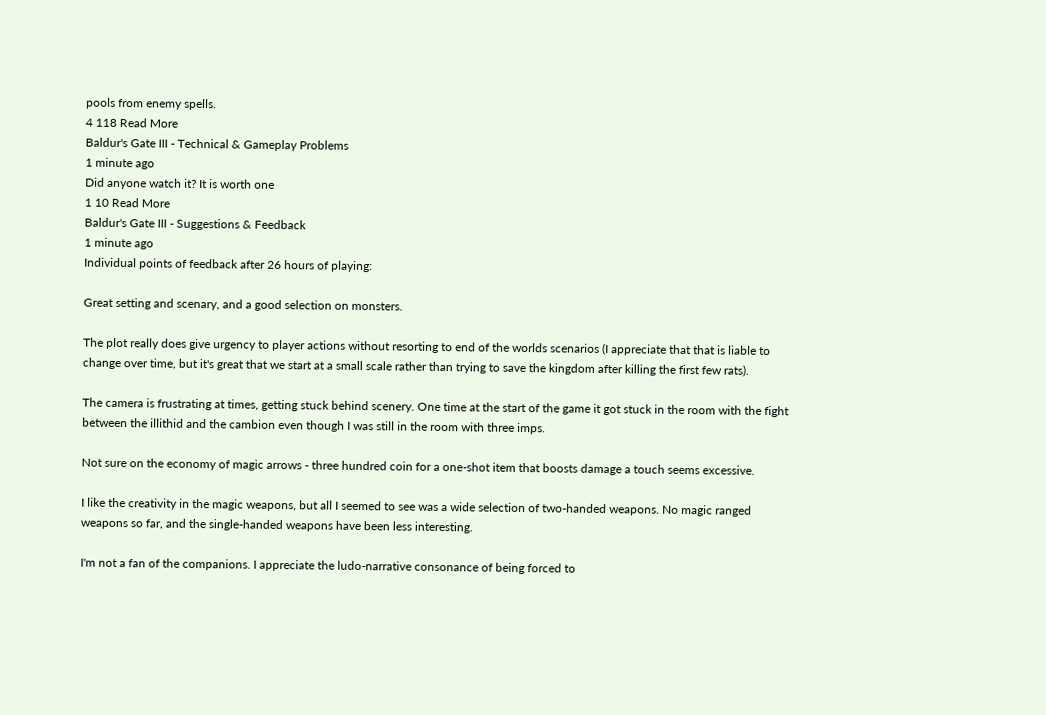pools from enemy spells.
4 118 Read More
Baldur's Gate III - Technical & Gameplay Problems
1 minute ago
Did anyone watch it? It is worth one
1 10 Read More
Baldur's Gate III - Suggestions & Feedback
1 minute ago
Individual points of feedback after 26 hours of playing:

Great setting and scenary, and a good selection on monsters.

The plot really does give urgency to player actions without resorting to end of the worlds scenarios (I appreciate that that is liable to change over time, but it's great that we start at a small scale rather than trying to save the kingdom after killing the first few rats).

The camera is frustrating at times, getting stuck behind scenery. One time at the start of the game it got stuck in the room with the fight between the illithid and the cambion even though I was still in the room with three imps.

Not sure on the economy of magic arrows - three hundred coin for a one-shot item that boosts damage a touch seems excessive.

I like the creativity in the magic weapons, but all I seemed to see was a wide selection of two-handed weapons. No magic ranged weapons so far, and the single-handed weapons have been less interesting.

I'm not a fan of the companions. I appreciate the ludo-narrative consonance of being forced to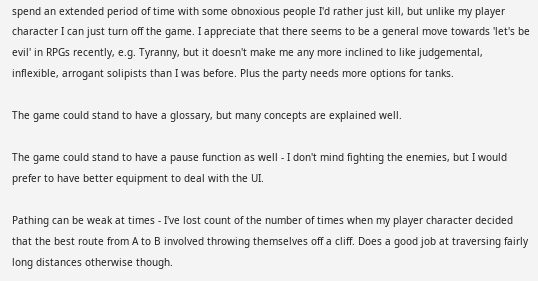spend an extended period of time with some obnoxious people I'd rather just kill, but unlike my player character I can just turn off the game. I appreciate that there seems to be a general move towards 'let's be evil' in RPGs recently, e.g. Tyranny, but it doesn't make me any more inclined to like judgemental, inflexible, arrogant solipists than I was before. Plus the party needs more options for tanks.

The game could stand to have a glossary, but many concepts are explained well.

The game could stand to have a pause function as well - I don't mind fighting the enemies, but I would prefer to have better equipment to deal with the UI.

Pathing can be weak at times - I've lost count of the number of times when my player character decided that the best route from A to B involved throwing themselves off a cliff. Does a good job at traversing fairly long distances otherwise though.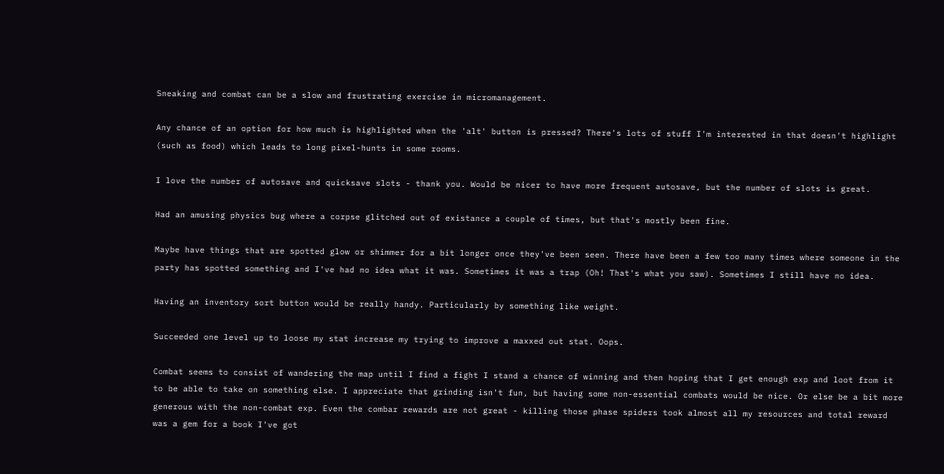Sneaking and combat can be a slow and frustrating exercise in micromanagement.

Any chance of an option for how much is highlighted when the 'alt' button is pressed? There's lots of stuff I'm interested in that doesn't highlight (such as food) which leads to long pixel-hunts in some rooms.

I love the number of autosave and quicksave slots - thank you. Would be nicer to have more frequent autosave, but the number of slots is great.

Had an amusing physics bug where a corpse glitched out of existance a couple of times, but that's mostly been fine.

Maybe have things that are spotted glow or shimmer for a bit longer once they've been seen. There have been a few too many times where someone in the party has spotted something and I've had no idea what it was. Sometimes it was a trap (Oh! That's what you saw). Sometimes I still have no idea.

Having an inventory sort button would be really handy. Particularly by something like weight.

Succeeded one level up to loose my stat increase my trying to improve a maxxed out stat. Oops.

Combat seems to consist of wandering the map until I find a fight I stand a chance of winning and then hoping that I get enough exp and loot from it to be able to take on something else. I appreciate that grinding isn't fun, but having some non-essential combats would be nice. Or else be a bit more generous with the non-combat exp. Even the combar rewards are not great - killing those phase spiders took almost all my resources and total reward was a gem for a book I've got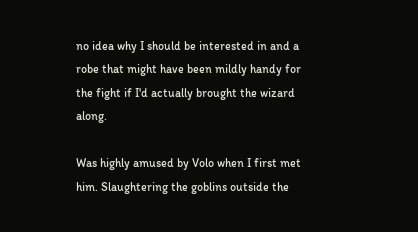no idea why I should be interested in and a robe that might have been mildly handy for the fight if I'd actually brought the wizard along.

Was highly amused by Volo when I first met him. Slaughtering the goblins outside the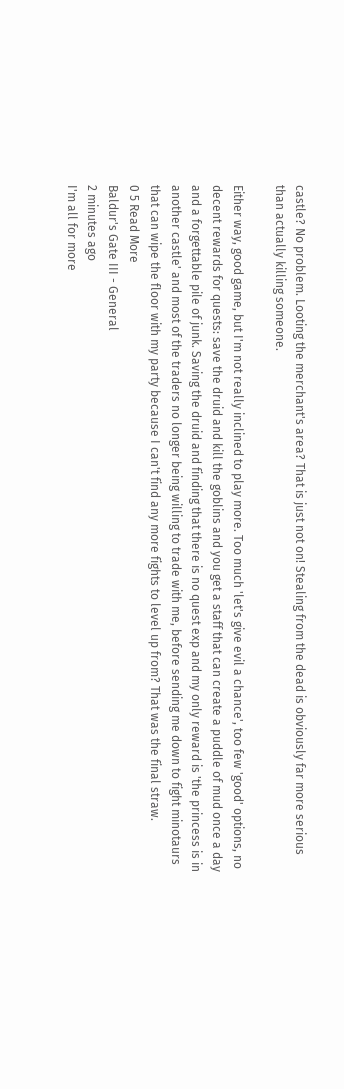castle? No problem. Looting the merchant's area? That is just not on! Stealing from the dead is obviously far more serious than actually killing someone.

Either way, good game, but I'm not really inclined to play more. Too much 'let's give evil a chance', too few 'good' options, no decent rewards for quests: save the druid and kill the goblins and you get a staff that can create a puddle of mud once a day and a forgettable pile of junk. Saving the druid and finding that there is no quest exp and my only reward is 'the princess is in another castle' and most of the traders no longer being willing to trade with me, before sending me down to fight minotaurs that can wipe the floor with my party because I can't find any more fights to level up from? That was the final straw.
0 5 Read More
Baldur's Gate III - General
2 minutes ago
I'm all for more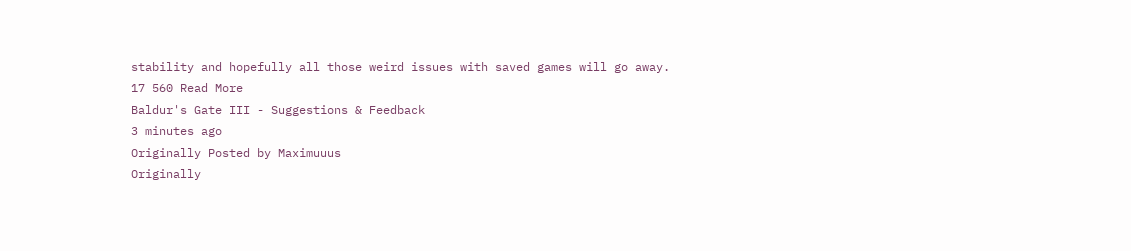stability and hopefully all those weird issues with saved games will go away.
17 560 Read More
Baldur's Gate III - Suggestions & Feedback
3 minutes ago
Originally Posted by Maximuuus
Originally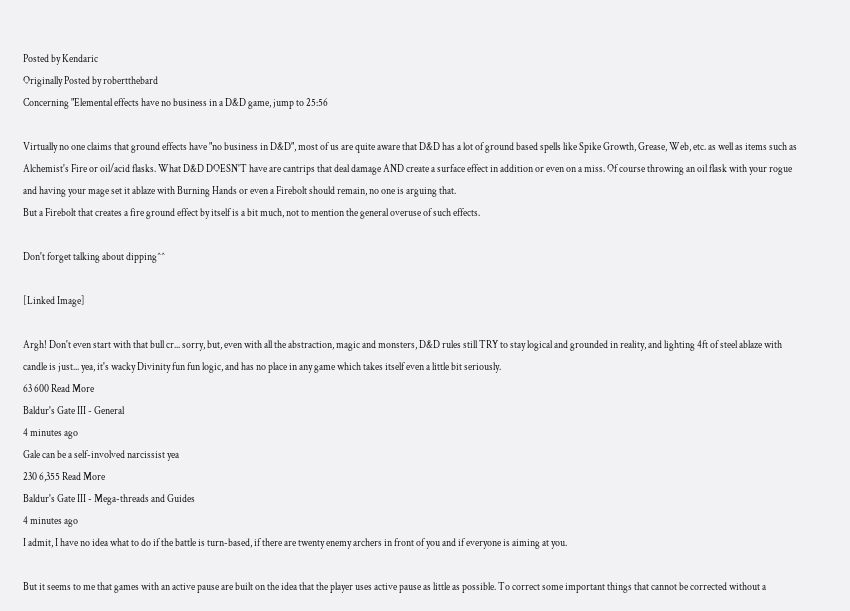Posted by Kendaric
Originally Posted by robertthebard
Concerning "Elemental effects have no business in a D&D game, jump to 25:56

Virtually no one claims that ground effects have "no business in D&D", most of us are quite aware that D&D has a lot of ground based spells like Spike Growth, Grease, Web, etc. as well as items such as Alchemist's Fire or oil/acid flasks. What D&D DOESN'T have are cantrips that deal damage AND create a surface effect in addition or even on a miss. Of course throwing an oil flask with your rogue and having your mage set it ablaze with Burning Hands or even a Firebolt should remain, no one is arguing that.
But a Firebolt that creates a fire ground effect by itself is a bit much, not to mention the general overuse of such effects.

Don't forget talking about dipping^^

[Linked Image]

Argh! Don't even start with that bull cr... sorry, but, even with all the abstraction, magic and monsters, D&D rules still TRY to stay logical and grounded in reality, and lighting 4ft of steel ablaze with candle is just... yea, it's wacky Divinity fun fun logic, and has no place in any game which takes itself even a little bit seriously.
63 600 Read More
Baldur's Gate III - General
4 minutes ago
Gale can be a self-involved narcissist yea
230 6,355 Read More
Baldur's Gate III - Mega-threads and Guides
4 minutes ago
I admit, I have no idea what to do if the battle is turn-based, if there are twenty enemy archers in front of you and if everyone is aiming at you.

But it seems to me that games with an active pause are built on the idea that the player uses active pause as little as possible. To correct some important things that cannot be corrected without a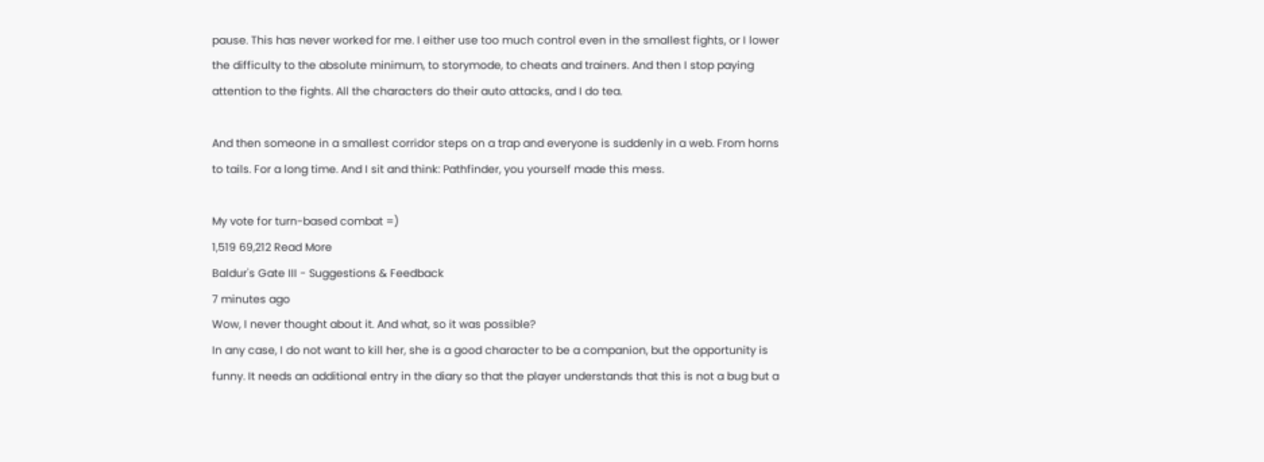pause. This has never worked for me. I either use too much control even in the smallest fights, or I lower the difficulty to the absolute minimum, to storymode, to cheats and trainers. And then I stop paying attention to the fights. All the characters do their auto attacks, and I do tea.

And then someone in a smallest corridor steps on a trap and everyone is suddenly in a web. From horns to tails. For a long time. And I sit and think: Pathfinder, you yourself made this mess.

My vote for turn-based combat =)
1,519 69,212 Read More
Baldur's Gate III - Suggestions & Feedback
7 minutes ago
Wow, I never thought about it. And what, so it was possible?
In any case, I do not want to kill her, she is a good character to be a companion, but the opportunity is funny. It needs an additional entry in the diary so that the player understands that this is not a bug but a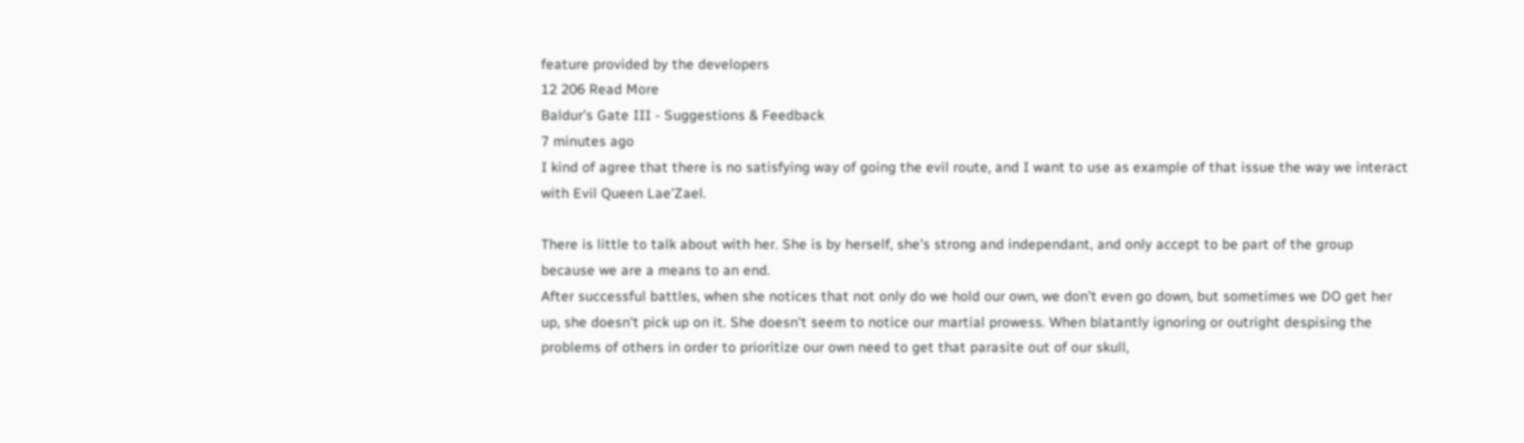feature provided by the developers
12 206 Read More
Baldur's Gate III - Suggestions & Feedback
7 minutes ago
I kind of agree that there is no satisfying way of going the evil route, and I want to use as example of that issue the way we interact with Evil Queen Lae'Zael.

There is little to talk about with her. She is by herself, she's strong and independant, and only accept to be part of the group because we are a means to an end.
After successful battles, when she notices that not only do we hold our own, we don't even go down, but sometimes we DO get her up, she doesn't pick up on it. She doesn't seem to notice our martial prowess. When blatantly ignoring or outright despising the problems of others in order to prioritize our own need to get that parasite out of our skull,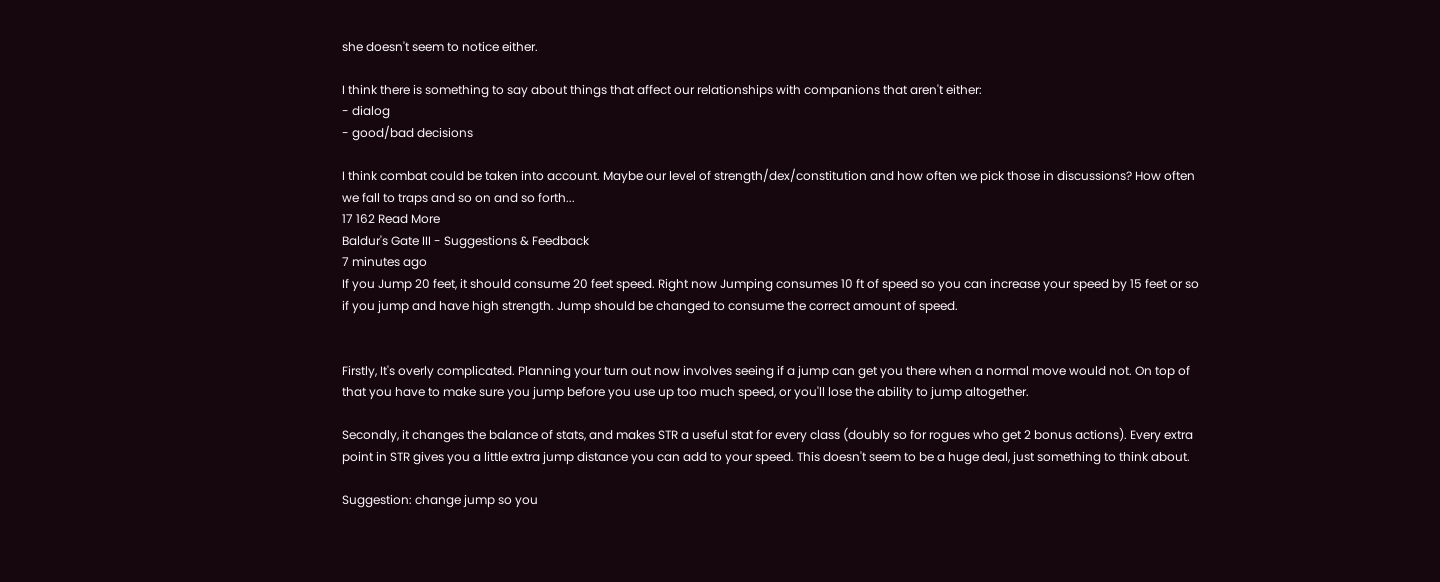she doesn't seem to notice either.

I think there is something to say about things that affect our relationships with companions that aren't either:
- dialog
- good/bad decisions

I think combat could be taken into account. Maybe our level of strength/dex/constitution and how often we pick those in discussions? How often we fall to traps and so on and so forth...
17 162 Read More
Baldur's Gate III - Suggestions & Feedback
7 minutes ago
If you Jump 20 feet, it should consume 20 feet speed. Right now Jumping consumes 10 ft of speed so you can increase your speed by 15 feet or so if you jump and have high strength. Jump should be changed to consume the correct amount of speed.


Firstly, It's overly complicated. Planning your turn out now involves seeing if a jump can get you there when a normal move would not. On top of that you have to make sure you jump before you use up too much speed, or you'll lose the ability to jump altogether.

Secondly, it changes the balance of stats, and makes STR a useful stat for every class (doubly so for rogues who get 2 bonus actions). Every extra point in STR gives you a little extra jump distance you can add to your speed. This doesn't seem to be a huge deal, just something to think about.

Suggestion: change jump so you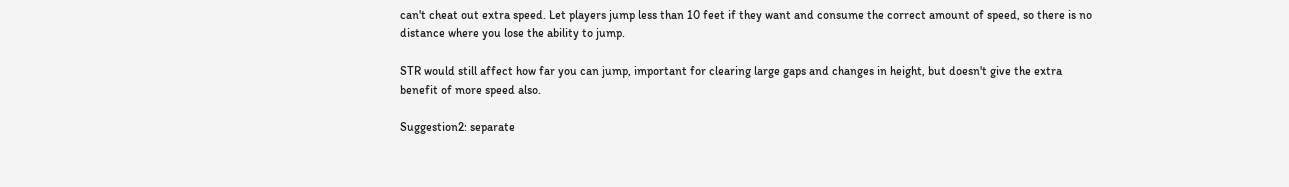can't cheat out extra speed. Let players jump less than 10 feet if they want and consume the correct amount of speed, so there is no distance where you lose the ability to jump.

STR would still affect how far you can jump, important for clearing large gaps and changes in height, but doesn't give the extra benefit of more speed also.

Suggestion2: separate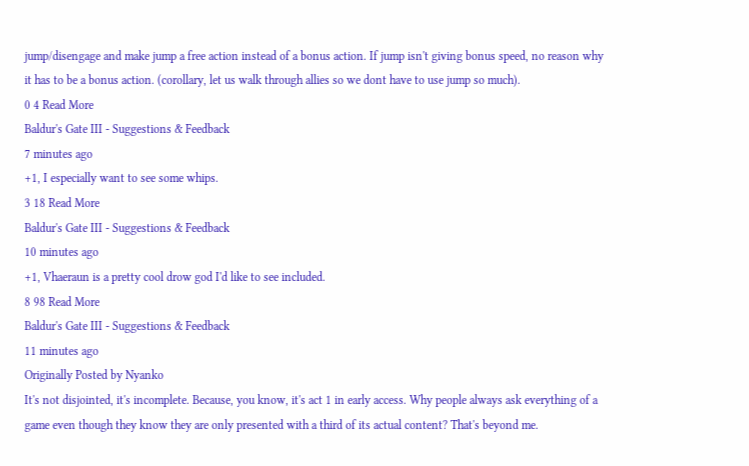jump/disengage and make jump a free action instead of a bonus action. If jump isn't giving bonus speed, no reason why it has to be a bonus action. (corollary, let us walk through allies so we dont have to use jump so much).
0 4 Read More
Baldur's Gate III - Suggestions & Feedback
7 minutes ago
+1, I especially want to see some whips.
3 18 Read More
Baldur's Gate III - Suggestions & Feedback
10 minutes ago
+1, Vhaeraun is a pretty cool drow god I'd like to see included.
8 98 Read More
Baldur's Gate III - Suggestions & Feedback
11 minutes ago
Originally Posted by Nyanko
It's not disjointed, it's incomplete. Because, you know, it's act 1 in early access. Why people always ask everything of a game even though they know they are only presented with a third of its actual content? That's beyond me.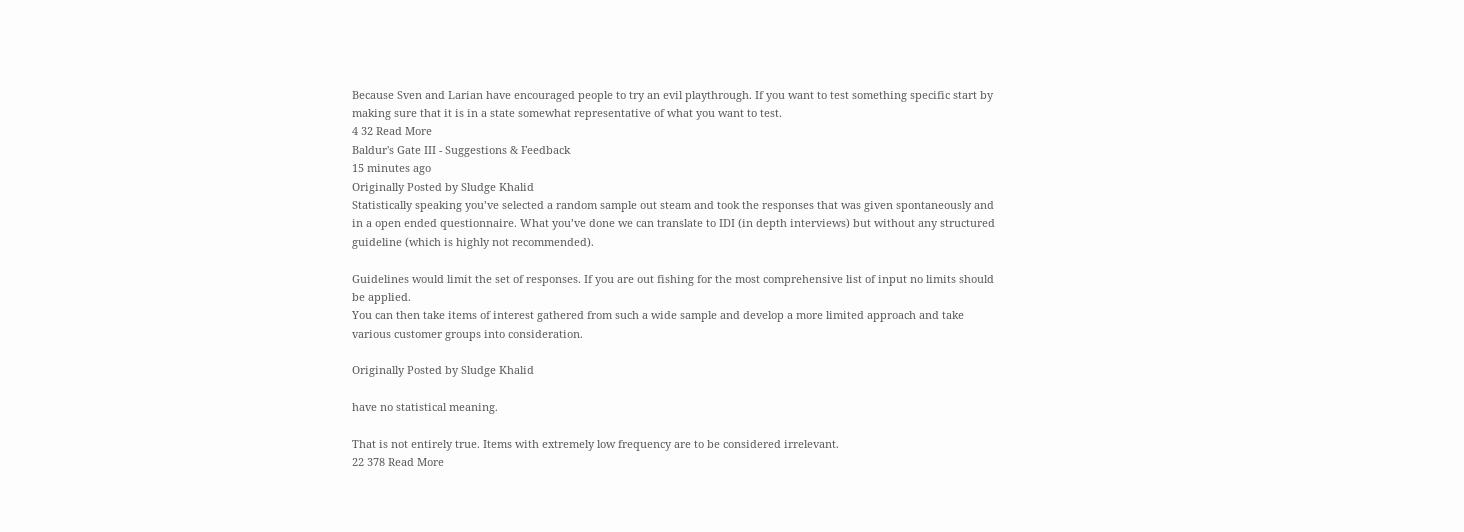Because Sven and Larian have encouraged people to try an evil playthrough. If you want to test something specific start by making sure that it is in a state somewhat representative of what you want to test.
4 32 Read More
Baldur's Gate III - Suggestions & Feedback
15 minutes ago
Originally Posted by Sludge Khalid
Statistically speaking you’ve selected a random sample out steam and took the responses that was given spontaneously and in a open ended questionnaire. What you’ve done we can translate to IDI (in depth interviews) but without any structured guideline (which is highly not recommended).

Guidelines would limit the set of responses. If you are out fishing for the most comprehensive list of input no limits should be applied.
You can then take items of interest gathered from such a wide sample and develop a more limited approach and take various customer groups into consideration.

Originally Posted by Sludge Khalid

have no statistical meaning.

That is not entirely true. Items with extremely low frequency are to be considered irrelevant.
22 378 Read More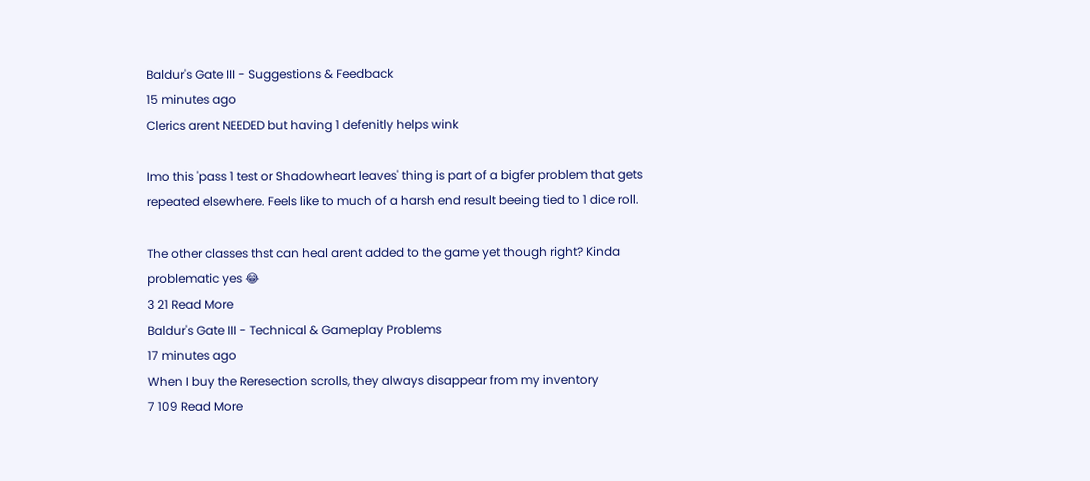Baldur's Gate III - Suggestions & Feedback
15 minutes ago
Clerics arent NEEDED but having 1 defenitly helps wink

Imo this 'pass 1 test or Shadowheart leaves' thing is part of a bigfer problem that gets repeated elsewhere. Feels like to much of a harsh end result beeing tied to 1 dice roll.

The other classes thst can heal arent added to the game yet though right? Kinda problematic yes 😂
3 21 Read More
Baldur's Gate III - Technical & Gameplay Problems
17 minutes ago
When I buy the Reresection scrolls, they always disappear from my inventory
7 109 Read More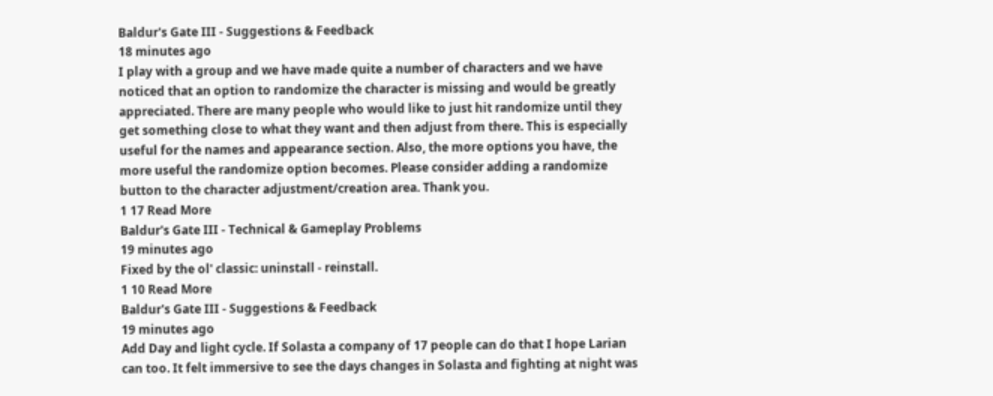Baldur's Gate III - Suggestions & Feedback
18 minutes ago
I play with a group and we have made quite a number of characters and we have noticed that an option to randomize the character is missing and would be greatly appreciated. There are many people who would like to just hit randomize until they get something close to what they want and then adjust from there. This is especially useful for the names and appearance section. Also, the more options you have, the more useful the randomize option becomes. Please consider adding a randomize button to the character adjustment/creation area. Thank you.
1 17 Read More
Baldur's Gate III - Technical & Gameplay Problems
19 minutes ago
Fixed by the ol' classic: uninstall - reinstall.
1 10 Read More
Baldur's Gate III - Suggestions & Feedback
19 minutes ago
Add Day and light cycle. If Solasta a company of 17 people can do that I hope Larian can too. It felt immersive to see the days changes in Solasta and fighting at night was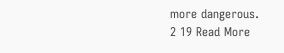more dangerous.
2 19 Read More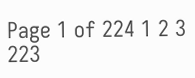Page 1 of 224 1 2 3 223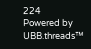224
Powered by UBB.threads™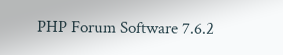PHP Forum Software 7.6.2